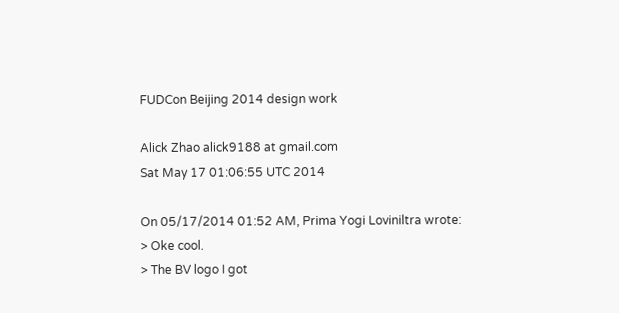FUDCon Beijing 2014 design work

Alick Zhao alick9188 at gmail.com
Sat May 17 01:06:55 UTC 2014

On 05/17/2014 01:52 AM, Prima Yogi Loviniltra wrote:
> Oke cool.
> The BV logo I got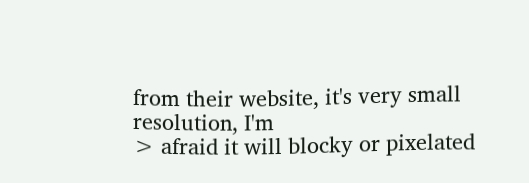from their website, it's very small resolution, I'm
> afraid it will blocky or pixelated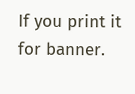If you print it for banner.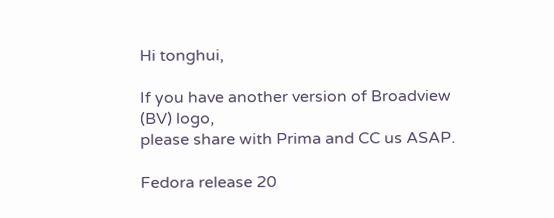Hi tonghui,

If you have another version of Broadview (BV) logo,
please share with Prima and CC us ASAP.

Fedora release 20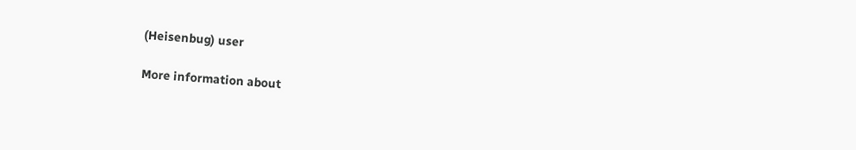(Heisenbug) user

More information about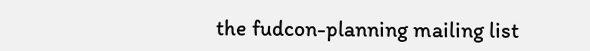the fudcon-planning mailing list